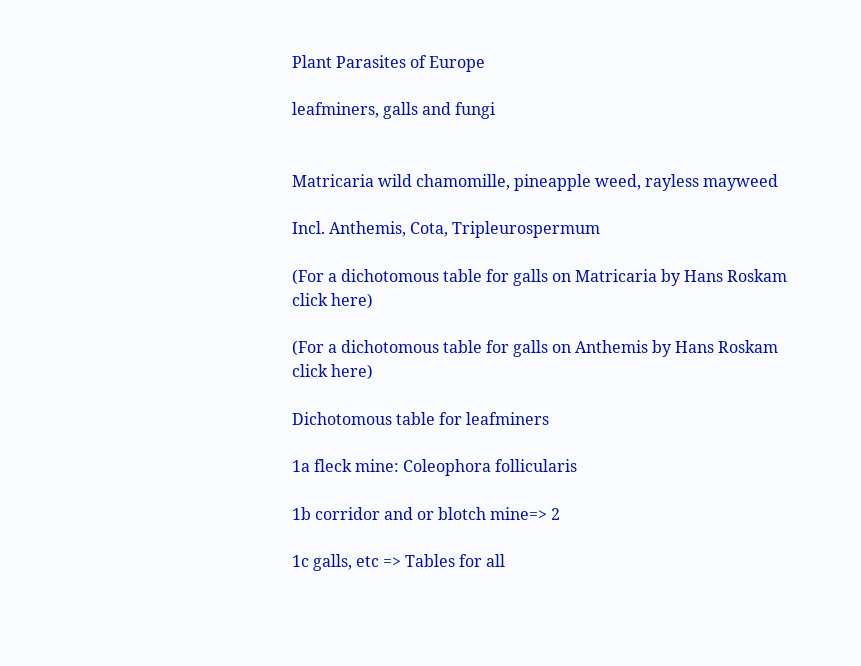Plant Parasites of Europe

leafminers, galls and fungi


Matricaria wild chamomille, pineapple weed, rayless mayweed

Incl. Anthemis, Cota, Tripleurospermum

(For a dichotomous table for galls on Matricaria by Hans Roskam click here)

(For a dichotomous table for galls on Anthemis by Hans Roskam click here)

Dichotomous table for leafminers

1a fleck mine: Coleophora follicularis

1b corridor and or blotch mine=> 2

1c galls, etc => Tables for all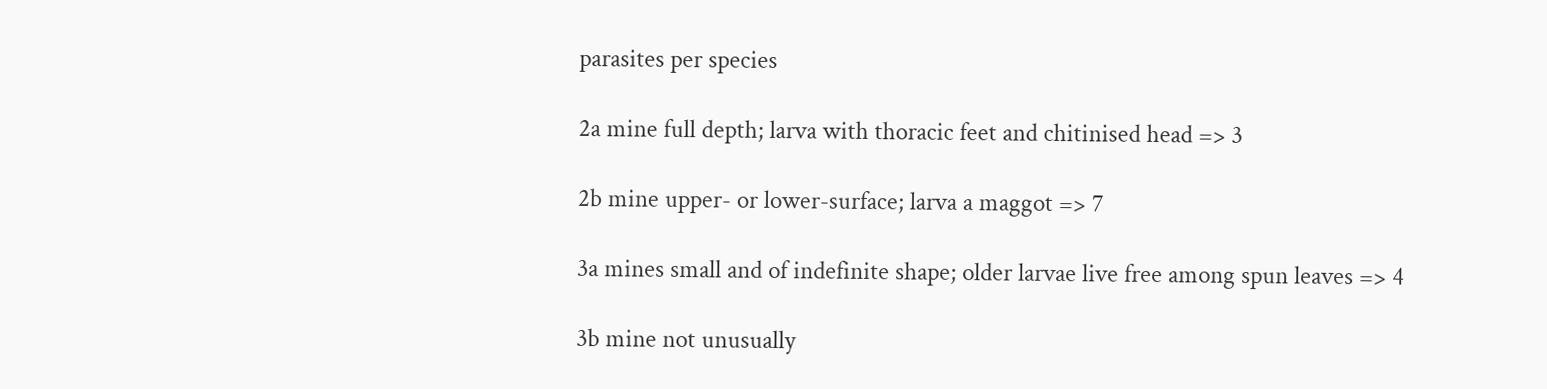parasites per species

2a mine full depth; larva with thoracic feet and chitinised head => 3

2b mine upper- or lower-surface; larva a maggot => 7

3a mines small and of indefinite shape; older larvae live free among spun leaves => 4

3b mine not unusually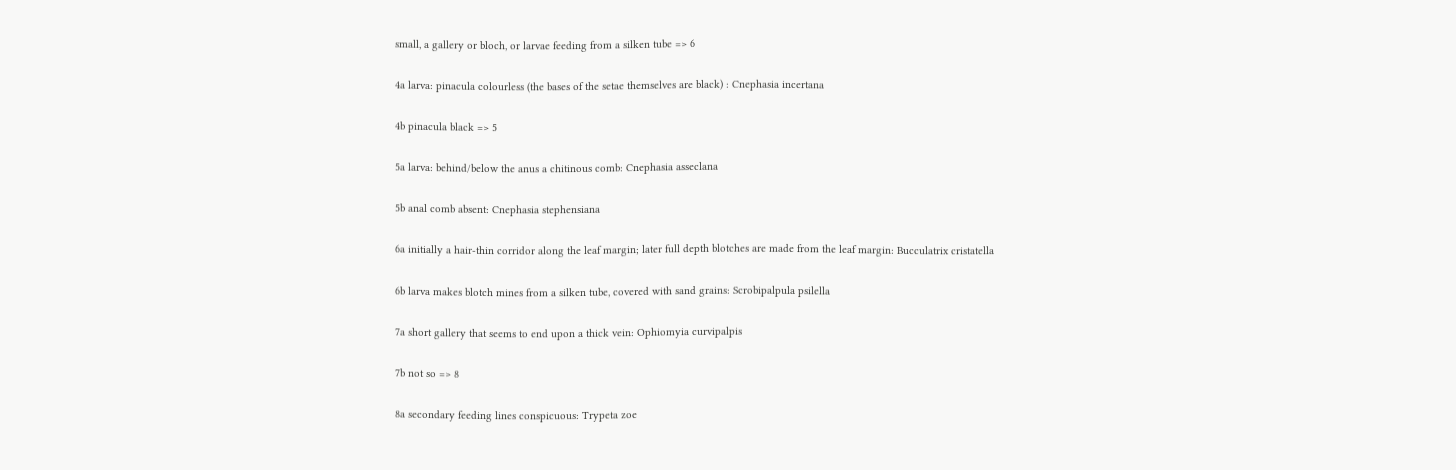small, a gallery or bloch, or larvae feeding from a silken tube => 6

4a larva: pinacula colourless (the bases of the setae themselves are black) : Cnephasia incertana

4b pinacula black => 5

5a larva: behind/below the anus a chitinous comb: Cnephasia asseclana

5b anal comb absent: Cnephasia stephensiana

6a initially a hair-thin corridor along the leaf margin; later full depth blotches are made from the leaf margin: Bucculatrix cristatella

6b larva makes blotch mines from a silken tube, covered with sand grains: Scrobipalpula psilella

7a short gallery that seems to end upon a thick vein: Ophiomyia curvipalpis

7b not so => 8

8a secondary feeding lines conspicuous: Trypeta zoe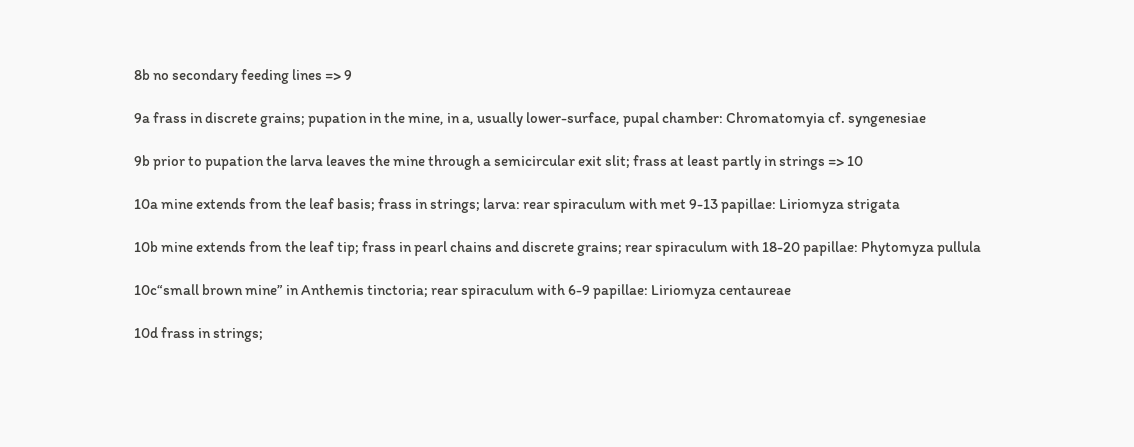8b no secondary feeding lines => 9

9a frass in discrete grains; pupation in the mine, in a, usually lower-surface, pupal chamber: Chromatomyia cf. syngenesiae

9b prior to pupation the larva leaves the mine through a semicircular exit slit; frass at least partly in strings => 10

10a mine extends from the leaf basis; frass in strings; larva: rear spiraculum with met 9-13 papillae: Liriomyza strigata

10b mine extends from the leaf tip; frass in pearl chains and discrete grains; rear spiraculum with 18-20 papillae: Phytomyza pullula

10c“small brown mine” in Anthemis tinctoria; rear spiraculum with 6-9 papillae: Liriomyza centaureae

10d frass in strings;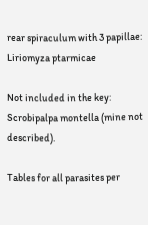rear spiraculum with 3 papillae: Liriomyza ptarmicae

Not included in the key: Scrobipalpa montella (mine not described).

Tables for all parasites per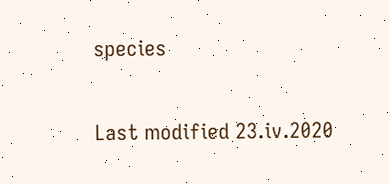species

Last modified 23.iv.2020